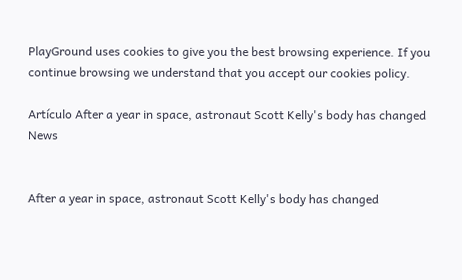PlayGround uses cookies to give you the best browsing experience. If you continue browsing we understand that you accept our cookies policy.

Artículo After a year in space, astronaut Scott Kelly's body has changed News


After a year in space, astronaut Scott Kelly's body has changed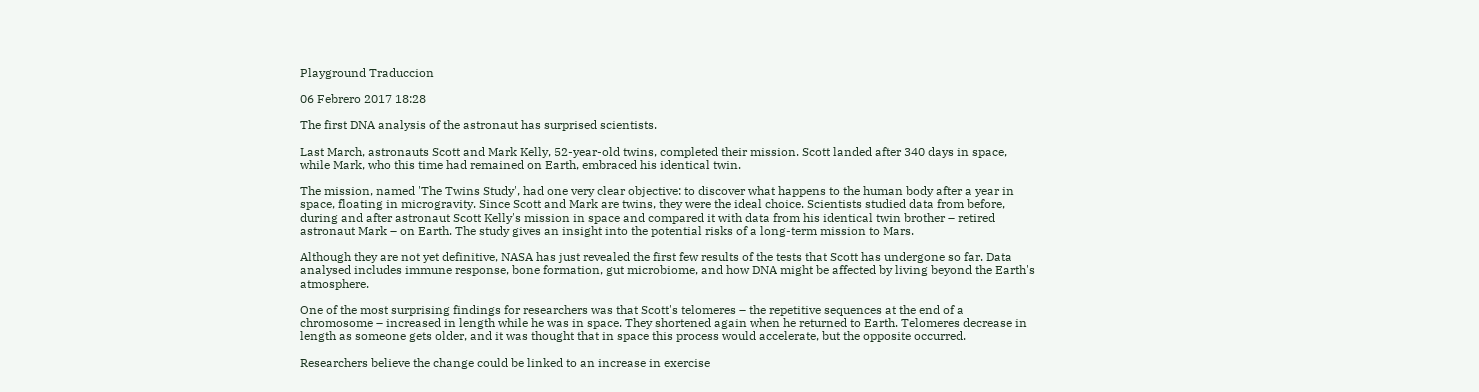Playground Traduccion

06 Febrero 2017 18:28

The first DNA analysis of the astronaut has surprised scientists.

Last March, astronauts Scott and Mark Kelly, 52-year-old twins, completed their mission. Scott landed after 340 days in space, while Mark, who this time had remained on Earth, embraced his identical twin.

The mission, named 'The Twins Study', had one very clear objective: to discover what happens to the human body after a year in space, floating in microgravity. Since Scott and Mark are twins, they were the ideal choice. Scientists studied data from before, during and after astronaut Scott Kelly's mission in space and compared it with data from his identical twin brother – retired astronaut Mark – on Earth. The study gives an insight into the potential risks of a long-term mission to Mars.

Although they are not yet definitive, NASA has just revealed the first few results of the tests that Scott has undergone so far. Data analysed includes immune response, bone formation, gut microbiome, and how DNA might be affected by living beyond the Earth's atmosphere.

One of the most surprising findings for researchers was that Scott's telomeres – the repetitive sequences at the end of a chromosome – increased in length while he was in space. They shortened again when he returned to Earth. Telomeres decrease in length as someone gets older, and it was thought that in space this process would accelerate, but the opposite occurred.

Researchers believe the change could be linked to an increase in exercise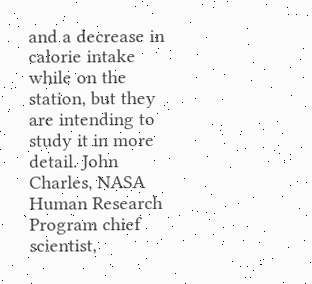and a decrease in calorie intake while on the station, but they are intending to study it in more detail. John Charles, NASA Human Research Program chief scientist,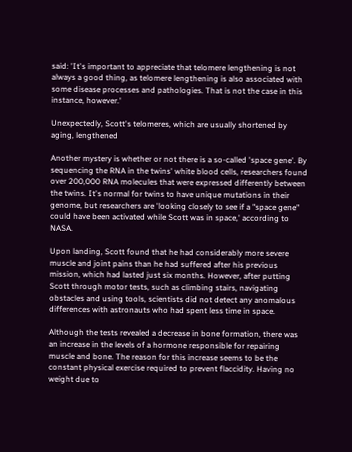said: 'It's important to appreciate that telomere lengthening is not always a good thing, as telomere lengthening is also associated with some disease processes and pathologies. That is not the case in this instance, however.'

Unexpectedly, Scott's telomeres, which are usually shortened by aging, lengthened

Another mystery is whether or not there is a so-called 'space gene'. By sequencing the RNA in the twins' white blood cells, researchers found over 200,000 RNA molecules that were expressed differently between the twins. It's normal for twins to have unique mutations in their genome, but researchers are 'looking closely to see if a "space gene" could have been activated while Scott was in space,' according to NASA.

Upon landing, Scott found that he had considerably more severe muscle and joint pains than he had suffered after his previous mission, which had lasted just six months. However, after putting Scott through motor tests, such as climbing stairs, navigating obstacles and using tools, scientists did not detect any anomalous differences with astronauts who had spent less time in space.

Although the tests revealed a decrease in bone formation, there was an increase in the levels of a hormone responsible for repairing muscle and bone. The reason for this increase seems to be the constant physical exercise required to prevent flaccidity. Having no weight due to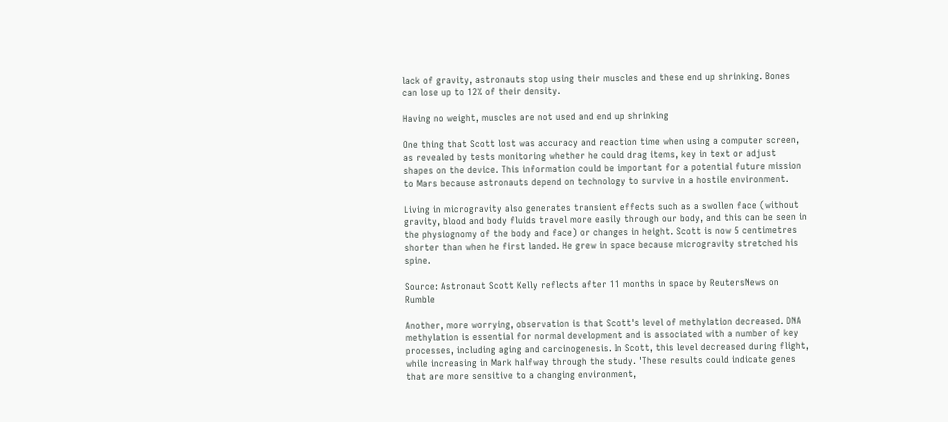lack of gravity, astronauts stop using their muscles and these end up shrinking. Bones can lose up to 12% of their density.

Having no weight, muscles are not used and end up shrinking

One thing that Scott lost was accuracy and reaction time when using a computer screen, as revealed by tests monitoring whether he could drag items, key in text or adjust shapes on the device. This information could be important for a potential future mission to Mars because astronauts depend on technology to survive in a hostile environment.

Living in microgravity also generates transient effects such as a swollen face (without gravity, blood and body fluids travel more easily through our body, and this can be seen in the physiognomy of the body and face) or changes in height. Scott is now 5 centimetres shorter than when he first landed. He grew in space because microgravity stretched his spine.

Source: Astronaut Scott Kelly reflects after 11 months in space by ReutersNews on Rumble

Another, more worrying, observation is that Scott's level of methylation decreased. DNA methylation is essential for normal development and is associated with a number of key processes, including aging and carcinogenesis. In Scott, this level decreased during flight, while increasing in Mark halfway through the study. 'These results could indicate genes that are more sensitive to a changing environment,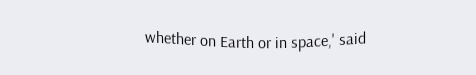whether on Earth or in space,' said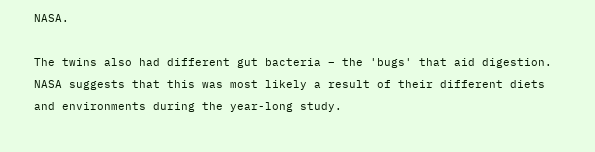NASA.

The twins also had different gut bacteria – the 'bugs' that aid digestion. NASA suggests that this was most likely a result of their different diets and environments during the year-long study.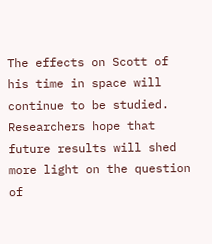The effects on Scott of his time in space will continue to be studied. Researchers hope that future results will shed more light on the question of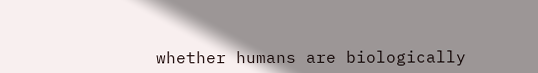whether humans are biologically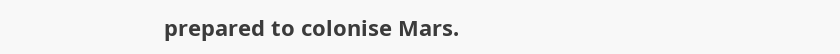prepared to colonise Mars.